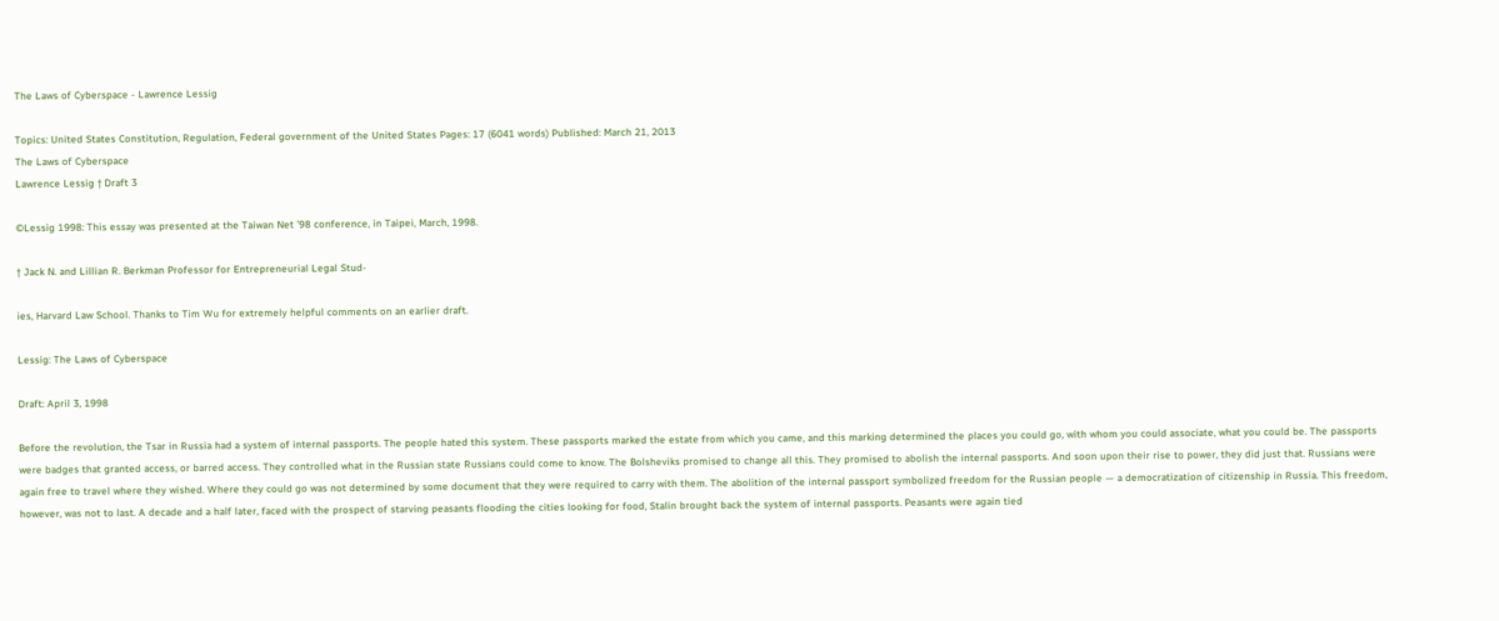The Laws of Cyberspace - Lawrence Lessig

Topics: United States Constitution, Regulation, Federal government of the United States Pages: 17 (6041 words) Published: March 21, 2013
The Laws of Cyberspace
Lawrence Lessig † Draft 3

©Lessig 1998: This essay was presented at the Taiwan Net ’98 conference, in Taipei, March, 1998.

† Jack N. and Lillian R. Berkman Professor for Entrepreneurial Legal Stud-

ies, Harvard Law School. Thanks to Tim Wu for extremely helpful comments on an earlier draft.

Lessig: The Laws of Cyberspace

Draft: April 3, 1998

Before the revolution, the Tsar in Russia had a system of internal passports. The people hated this system. These passports marked the estate from which you came, and this marking determined the places you could go, with whom you could associate, what you could be. The passports were badges that granted access, or barred access. They controlled what in the Russian state Russians could come to know. The Bolsheviks promised to change all this. They promised to abolish the internal passports. And soon upon their rise to power, they did just that. Russians were again free to travel where they wished. Where they could go was not determined by some document that they were required to carry with them. The abolition of the internal passport symbolized freedom for the Russian people — a democratization of citizenship in Russia. This freedom, however, was not to last. A decade and a half later, faced with the prospect of starving peasants flooding the cities looking for food, Stalin brought back the system of internal passports. Peasants were again tied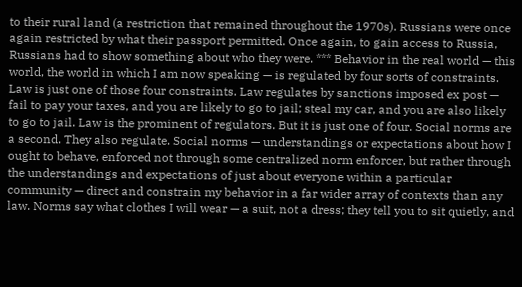to their rural land (a restriction that remained throughout the 1970s). Russians were once again restricted by what their passport permitted. Once again, to gain access to Russia, Russians had to show something about who they were. *** Behavior in the real world — this world, the world in which I am now speaking — is regulated by four sorts of constraints. Law is just one of those four constraints. Law regulates by sanctions imposed ex post — fail to pay your taxes, and you are likely to go to jail; steal my car, and you are also likely to go to jail. Law is the prominent of regulators. But it is just one of four. Social norms are a second. They also regulate. Social norms — understandings or expectations about how I ought to behave, enforced not through some centralized norm enforcer, but rather through the understandings and expectations of just about everyone within a particular community — direct and constrain my behavior in a far wider array of contexts than any law. Norms say what clothes I will wear — a suit, not a dress; they tell you to sit quietly, and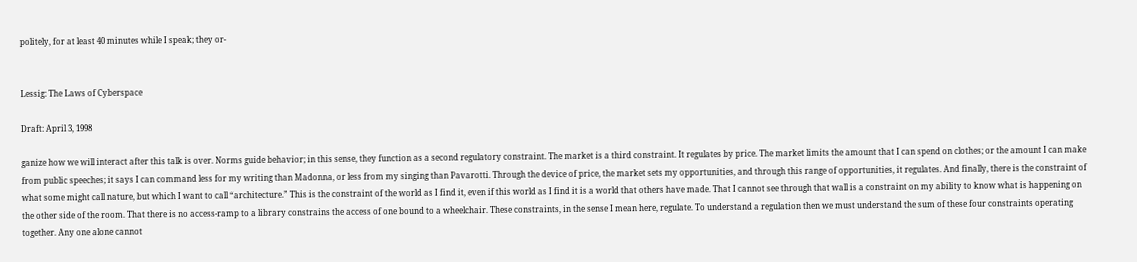politely, for at least 40 minutes while I speak; they or-


Lessig: The Laws of Cyberspace

Draft: April 3, 1998

ganize how we will interact after this talk is over. Norms guide behavior; in this sense, they function as a second regulatory constraint. The market is a third constraint. It regulates by price. The market limits the amount that I can spend on clothes; or the amount I can make from public speeches; it says I can command less for my writing than Madonna, or less from my singing than Pavarotti. Through the device of price, the market sets my opportunities, and through this range of opportunities, it regulates. And finally, there is the constraint of what some might call nature, but which I want to call “architecture.” This is the constraint of the world as I find it, even if this world as I find it is a world that others have made. That I cannot see through that wall is a constraint on my ability to know what is happening on the other side of the room. That there is no access-ramp to a library constrains the access of one bound to a wheelchair. These constraints, in the sense I mean here, regulate. To understand a regulation then we must understand the sum of these four constraints operating together. Any one alone cannot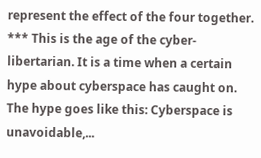represent the effect of the four together. *** This is the age of the cyber-libertarian. It is a time when a certain hype about cyberspace has caught on. The hype goes like this: Cyberspace is unavoidable,...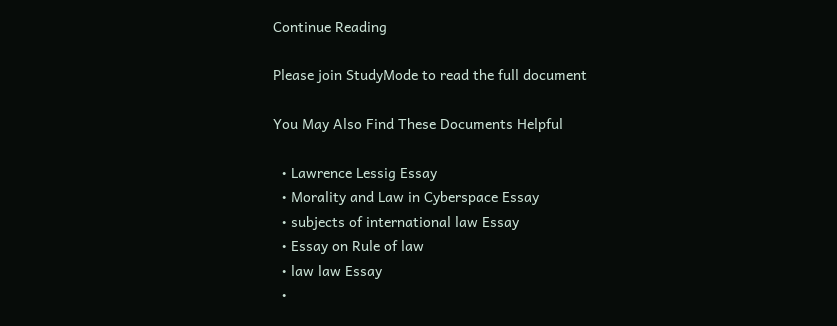Continue Reading

Please join StudyMode to read the full document

You May Also Find These Documents Helpful

  • Lawrence Lessig Essay
  • Morality and Law in Cyberspace Essay
  • subjects of international law Essay
  • Essay on Rule of law
  • law law Essay
  •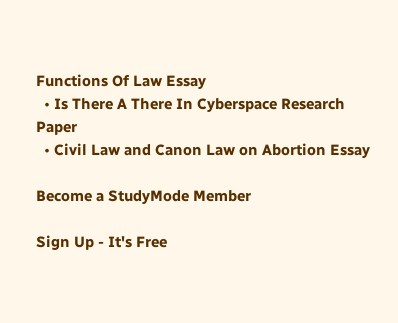Functions Of Law Essay
  • Is There A There In Cyberspace Research Paper
  • Civil Law and Canon Law on Abortion Essay

Become a StudyMode Member

Sign Up - It's Free